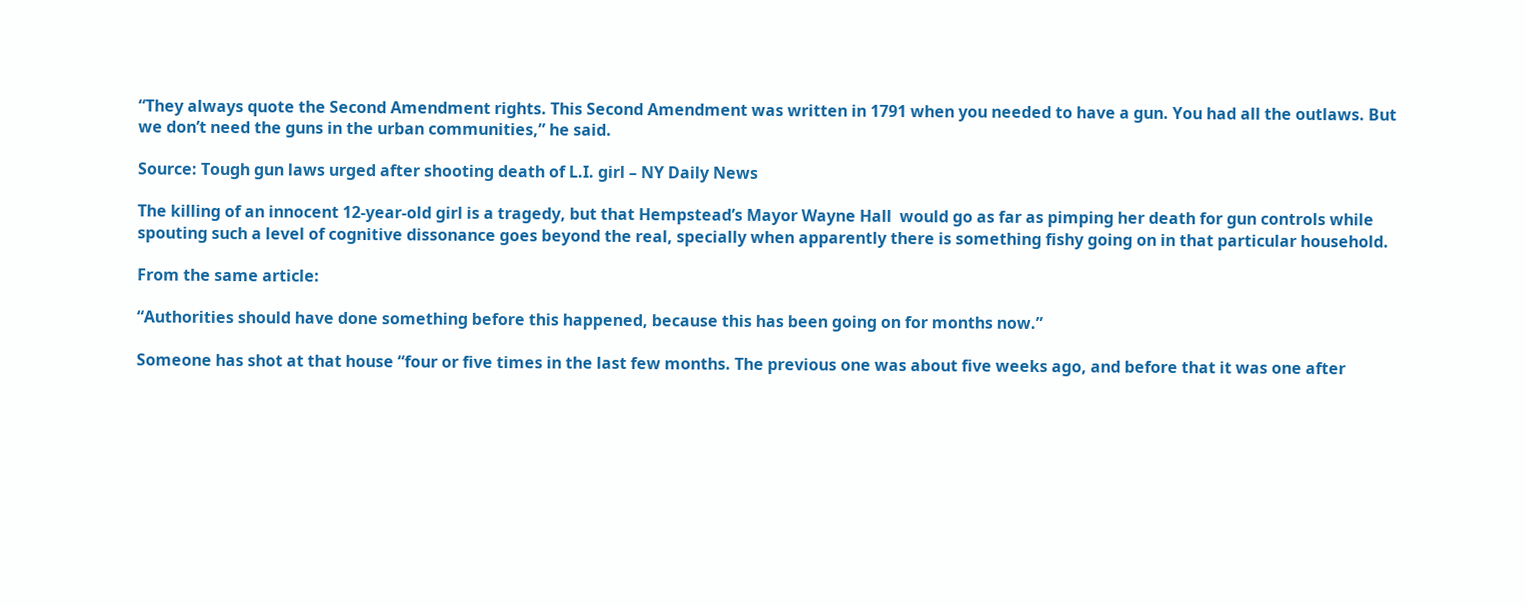“They always quote the Second Amendment rights. This Second Amendment was written in 1791 when you needed to have a gun. You had all the outlaws. But we don’t need the guns in the urban communities,” he said.

Source: Tough gun laws urged after shooting death of L.I. girl – NY Daily News

The killing of an innocent 12-year-old girl is a tragedy, but that Hempstead’s Mayor Wayne Hall  would go as far as pimping her death for gun controls while  spouting such a level of cognitive dissonance goes beyond the real, specially when apparently there is something fishy going on in that particular household.

From the same article:

“Authorities should have done something before this happened, because this has been going on for months now.”

Someone has shot at that house “four or five times in the last few months. The previous one was about five weeks ago, and before that it was one after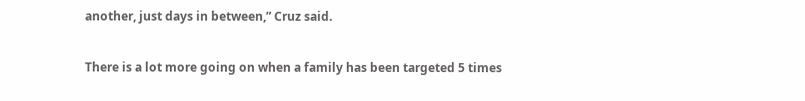another, just days in between,” Cruz said.

There is a lot more going on when a family has been targeted 5 times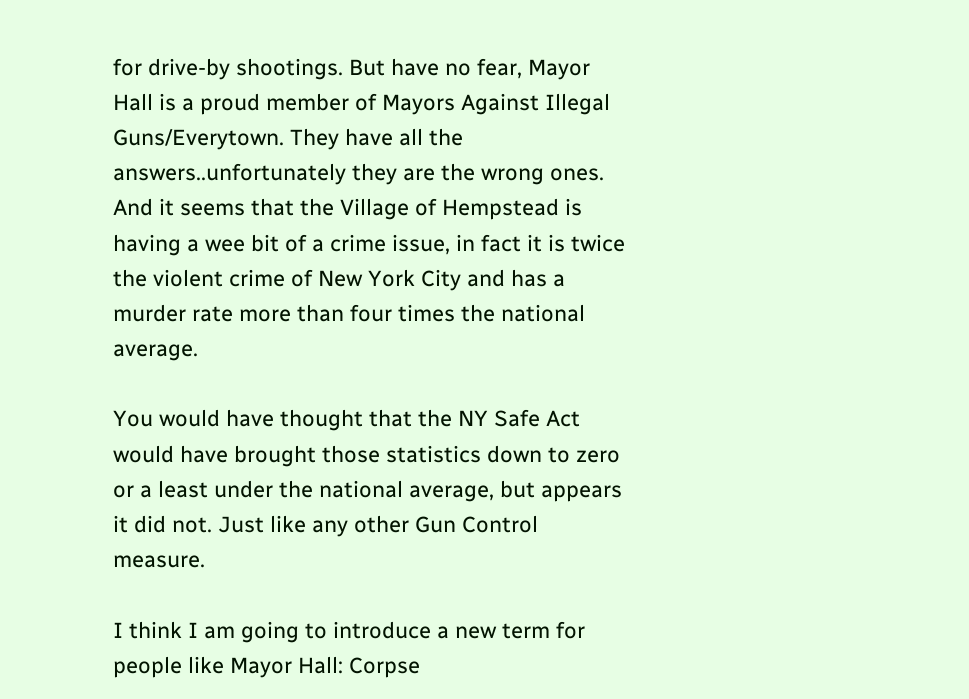for drive-by shootings. But have no fear, Mayor Hall is a proud member of Mayors Against Illegal Guns/Everytown. They have all the answers..unfortunately they are the wrong ones.  And it seems that the Village of Hempstead is having a wee bit of a crime issue, in fact it is twice the violent crime of New York City and has a murder rate more than four times the national average.

You would have thought that the NY Safe Act would have brought those statistics down to zero or a least under the national average, but appears it did not. Just like any other Gun Control measure.

I think I am going to introduce a new term for people like Mayor Hall: Corpse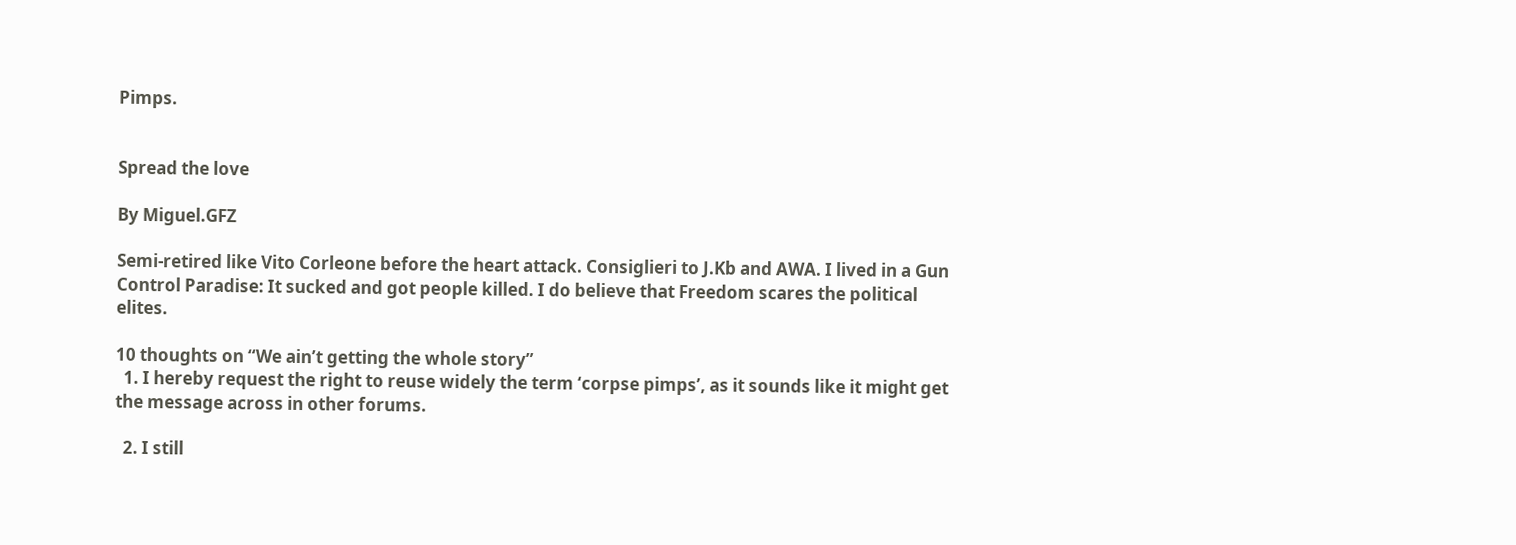Pimps.


Spread the love

By Miguel.GFZ

Semi-retired like Vito Corleone before the heart attack. Consiglieri to J.Kb and AWA. I lived in a Gun Control Paradise: It sucked and got people killed. I do believe that Freedom scares the political elites.

10 thoughts on “We ain’t getting the whole story”
  1. I hereby request the right to reuse widely the term ‘corpse pimps’, as it sounds like it might get the message across in other forums.

  2. I still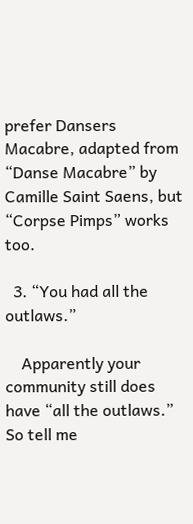prefer Dansers Macabre, adapted from “Danse Macabre” by Camille Saint Saens, but “Corpse Pimps” works too.

  3. “You had all the outlaws.”

    Apparently your community still does have “all the outlaws.” So tell me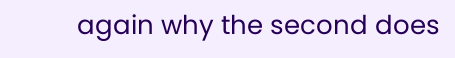again why the second does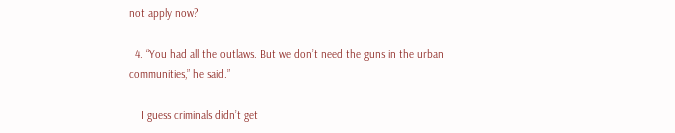not apply now?

  4. “You had all the outlaws. But we don’t need the guns in the urban communities,” he said.”

    I guess criminals didn’t get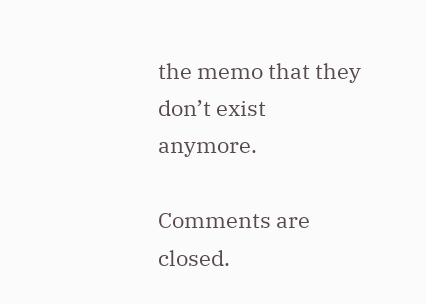the memo that they don’t exist anymore.

Comments are closed.